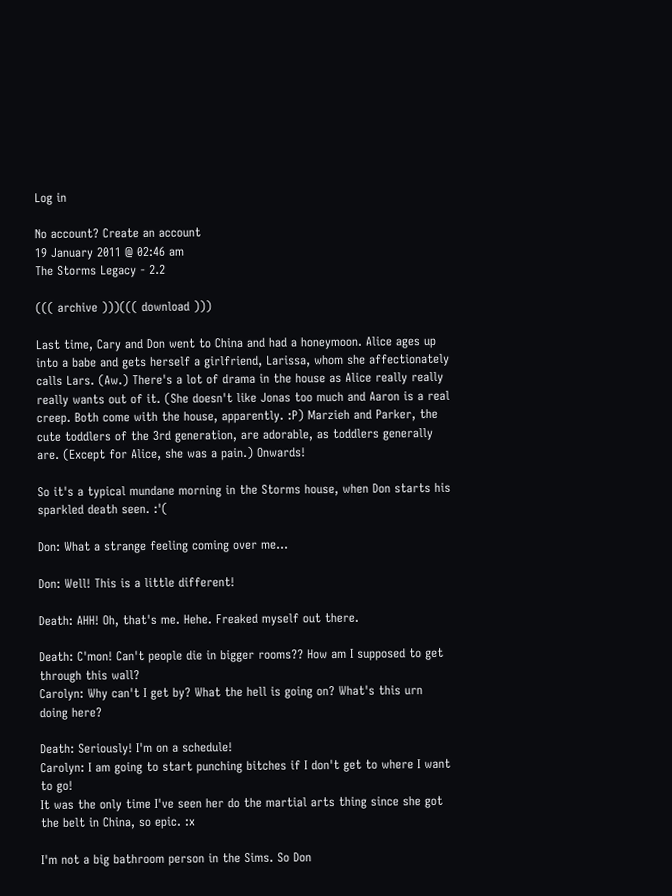Log in

No account? Create an account
19 January 2011 @ 02:46 am
The Storms Legacy - 2.2

((( archive )))((( download )))

Last time, Cary and Don went to China and had a honeymoon. Alice ages up into a babe and gets herself a girlfriend, Larissa, whom she affectionately calls Lars. (Aw.) There's a lot of drama in the house as Alice really really really wants out of it. (She doesn't like Jonas too much and Aaron is a real creep. Both come with the house, apparently. :P) Marzieh and Parker, the cute toddlers of the 3rd generation, are adorable, as toddlers generally are. (Except for Alice, she was a pain.) Onwards!

So it's a typical mundane morning in the Storms house, when Don starts his sparkled death seen. :'(

Don: What a strange feeling coming over me...

Don: Well! This is a little different!

Death: AHH! Oh, that's me. Hehe. Freaked myself out there.

Death: C'mon! Can't people die in bigger rooms?? How am I supposed to get through this wall?
Carolyn: Why can't I get by? What the hell is going on? What's this urn doing here?

Death: Seriously! I'm on a schedule!
Carolyn: I am going to start punching bitches if I don't get to where I want to go!
It was the only time I've seen her do the martial arts thing since she got the belt in China, so epic. :x

I'm not a big bathroom person in the Sims. So Don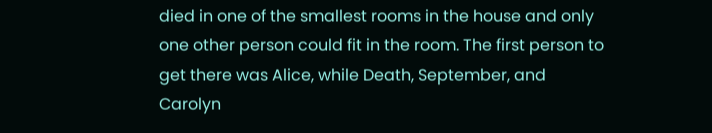died in one of the smallest rooms in the house and only one other person could fit in the room. The first person to get there was Alice, while Death, September, and Carolyn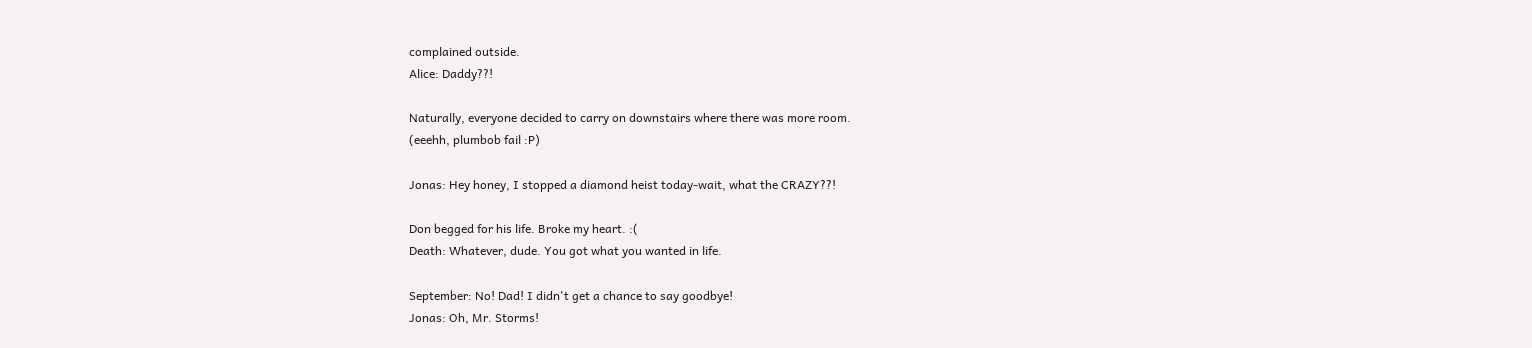complained outside.
Alice: Daddy??!

Naturally, everyone decided to carry on downstairs where there was more room.
(eeehh, plumbob fail :P)

Jonas: Hey honey, I stopped a diamond heist today-wait, what the CRAZY??!

Don begged for his life. Broke my heart. :(
Death: Whatever, dude. You got what you wanted in life.

September: No! Dad! I didn't get a chance to say goodbye!
Jonas: Oh, Mr. Storms!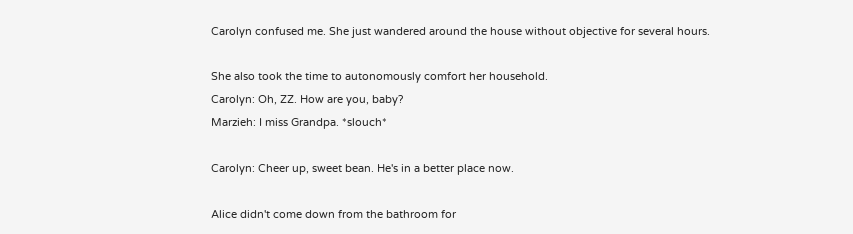Carolyn confused me. She just wandered around the house without objective for several hours.

She also took the time to autonomously comfort her household.
Carolyn: Oh, ZZ. How are you, baby?
Marzieh: I miss Grandpa. *slouch*

Carolyn: Cheer up, sweet bean. He's in a better place now.

Alice didn't come down from the bathroom for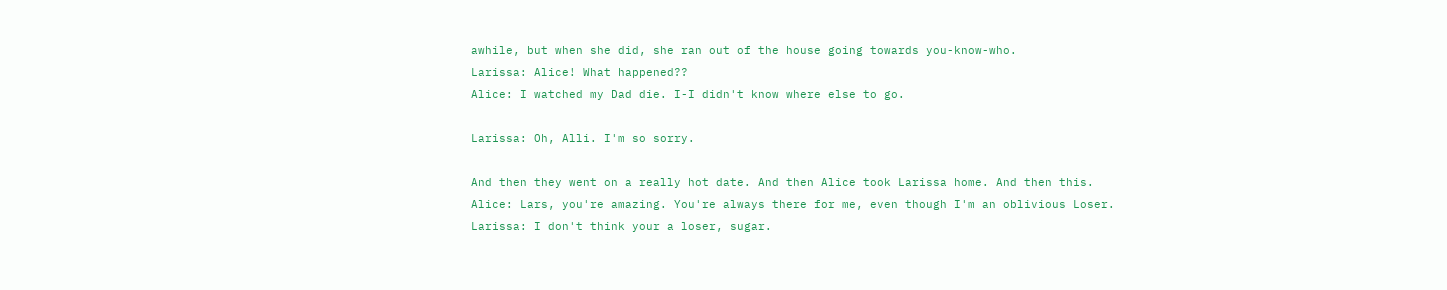awhile, but when she did, she ran out of the house going towards you-know-who.
Larissa: Alice! What happened??
Alice: I watched my Dad die. I-I didn't know where else to go.

Larissa: Oh, Alli. I'm so sorry.

And then they went on a really hot date. And then Alice took Larissa home. And then this.
Alice: Lars, you're amazing. You're always there for me, even though I'm an oblivious Loser.
Larissa: I don't think your a loser, sugar.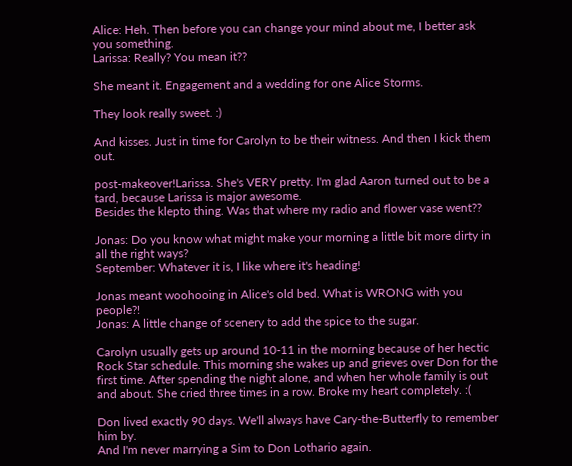Alice: Heh. Then before you can change your mind about me, I better ask you something.
Larissa: Really? You mean it??

She meant it. Engagement and a wedding for one Alice Storms.

They look really sweet. :)

And kisses. Just in time for Carolyn to be their witness. And then I kick them out.

post-makeover!Larissa. She's VERY pretty. I'm glad Aaron turned out to be a tard, because Larissa is major awesome.
Besides the klepto thing. Was that where my radio and flower vase went??

Jonas: Do you know what might make your morning a little bit more dirty in all the right ways?
September: Whatever it is, I like where it's heading!

Jonas meant woohooing in Alice's old bed. What is WRONG with you people?!
Jonas: A little change of scenery to add the spice to the sugar.

Carolyn usually gets up around 10-11 in the morning because of her hectic Rock Star schedule. This morning she wakes up and grieves over Don for the first time. After spending the night alone, and when her whole family is out and about. She cried three times in a row. Broke my heart completely. :(

Don lived exactly 90 days. We'll always have Cary-the-Butterfly to remember him by.
And I'm never marrying a Sim to Don Lothario again.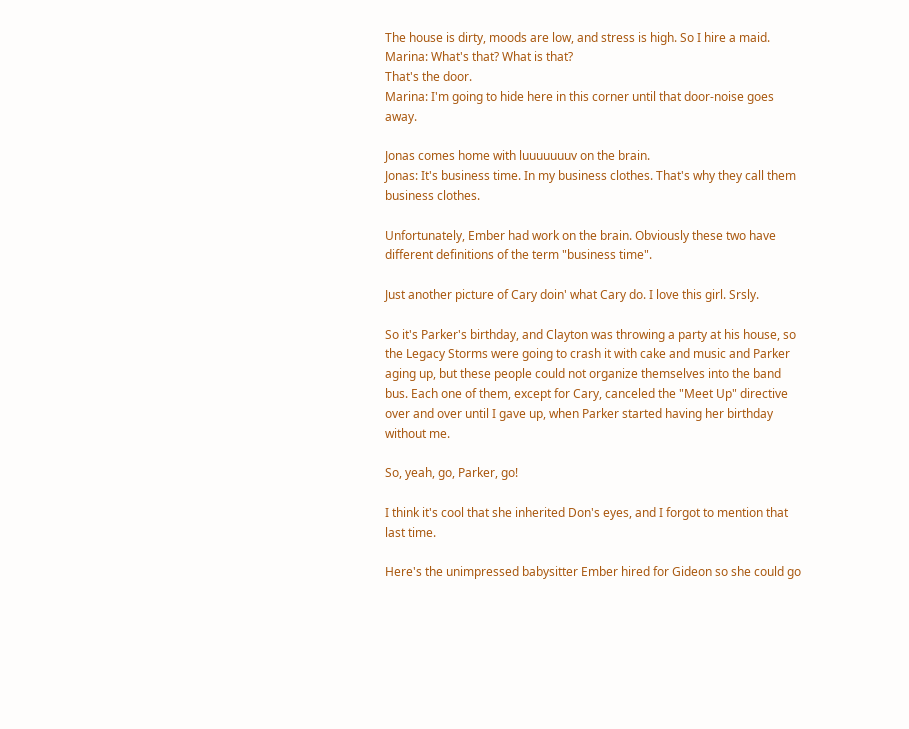The house is dirty, moods are low, and stress is high. So I hire a maid.
Marina: What's that? What is that?
That's the door.
Marina: I'm going to hide here in this corner until that door-noise goes away.

Jonas comes home with luuuuuuuv on the brain.
Jonas: It's business time. In my business clothes. That's why they call them business clothes.

Unfortunately, Ember had work on the brain. Obviously these two have different definitions of the term "business time".

Just another picture of Cary doin' what Cary do. I love this girl. Srsly.

So it's Parker's birthday, and Clayton was throwing a party at his house, so the Legacy Storms were going to crash it with cake and music and Parker aging up, but these people could not organize themselves into the band bus. Each one of them, except for Cary, canceled the "Meet Up" directive over and over until I gave up, when Parker started having her birthday without me.

So, yeah, go, Parker, go!

I think it's cool that she inherited Don's eyes, and I forgot to mention that last time.

Here's the unimpressed babysitter Ember hired for Gideon so she could go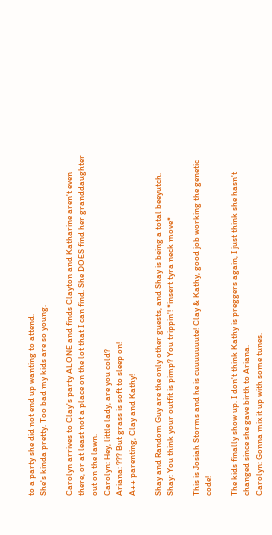to a party she did not end up wanting to attend.
She's kinda pretty. Too bad my kids are so young.

Carolyn arrives to Clay's party ALONE and finds Clayton and Katharine aren't even there, or at least not a place on the lot that I can find. She DOES find her granddaughter out on the lawn.
Carolyn: Hey, little lady, are you cold?
Ariana: ??? But grass is soft to sleep on!
A++ parenting, Clay and Kathy!

Shay and Random Guy are the only other guests, and Shay is being a total beeyutch.
Shay: You think your outfit is pimp? You trippin'! *insert tyra neck move*

This is Josiah Storms and he is cuuuuuuute! Clay & Kathy, good job working the genetic code!

The kids finally show up. I don't think Kathy is preggers again, I just think she hasn't changed since she gave birth to Ariana.
Carolyn: Gonna mix it up with some tunes.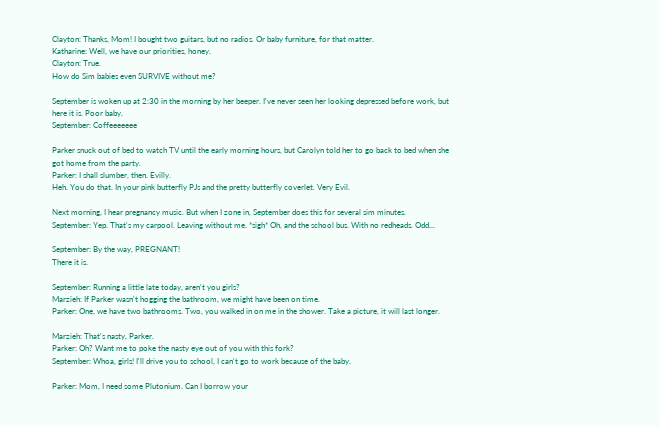Clayton: Thanks, Mom! I bought two guitars, but no radios. Or baby furniture, for that matter.
Katharine: Well, we have our priorities, honey.
Clayton: True.
How do Sim babies even SURVIVE without me?

September is woken up at 2:30 in the morning by her beeper. I've never seen her looking depressed before work, but here it is. Poor baby.
September: Coffeeeeeee

Parker snuck out of bed to watch TV until the early morning hours, but Carolyn told her to go back to bed when she got home from the party.
Parker: I shall slumber, then. Evilly.
Heh. You do that. In your pink butterfly PJs and the pretty butterfly coverlet. Very Evil.

Next morning, I hear pregnancy music. But when I zone in, September does this for several sim minutes.
September: Yep. That's my carpool. Leaving without me. *sigh* Oh, and the school bus. With no redheads. Odd...

September: By the way, PREGNANT!
There it is.

September: Running a little late today, aren't you girls?
Marzieh: If Parker wasn't hogging the bathroom, we might have been on time.
Parker: One, we have two bathrooms. Two, you walked in on me in the shower. Take a picture, it will last longer.

Marzieh: That's nasty, Parker.
Parker: Oh? Want me to poke the nasty eye out of you with this fork?
September: Whoa, girls! I'll drive you to school, I can't go to work because of the baby.

Parker: Mom, I need some Plutonium. Can I borrow your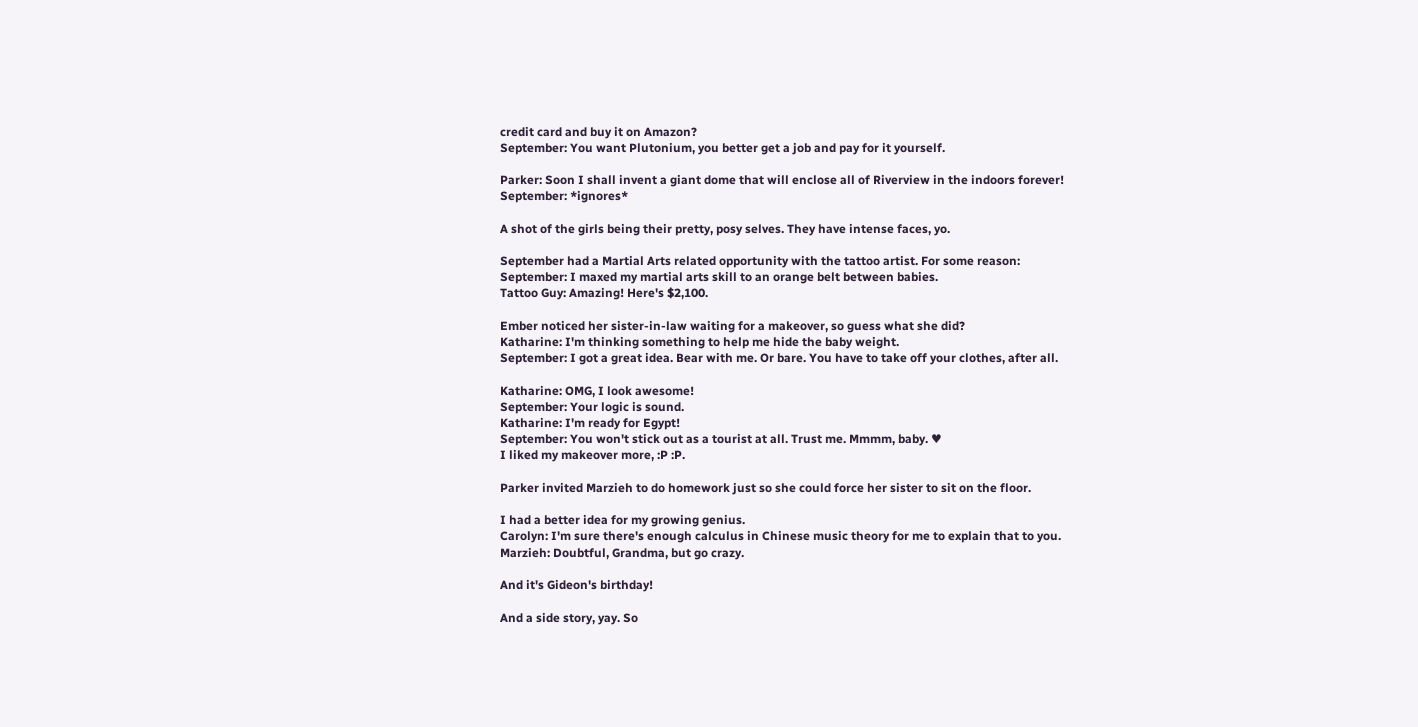credit card and buy it on Amazon?
September: You want Plutonium, you better get a job and pay for it yourself.

Parker: Soon I shall invent a giant dome that will enclose all of Riverview in the indoors forever!
September: *ignores*

A shot of the girls being their pretty, posy selves. They have intense faces, yo.

September had a Martial Arts related opportunity with the tattoo artist. For some reason:
September: I maxed my martial arts skill to an orange belt between babies.
Tattoo Guy: Amazing! Here's $2,100.

Ember noticed her sister-in-law waiting for a makeover, so guess what she did?
Katharine: I'm thinking something to help me hide the baby weight.
September: I got a great idea. Bear with me. Or bare. You have to take off your clothes, after all.

Katharine: OMG, I look awesome!
September: Your logic is sound.
Katharine: I'm ready for Egypt!
September: You won't stick out as a tourist at all. Trust me. Mmmm, baby. ♥
I liked my makeover more, :P :P.

Parker invited Marzieh to do homework just so she could force her sister to sit on the floor.

I had a better idea for my growing genius.
Carolyn: I'm sure there's enough calculus in Chinese music theory for me to explain that to you.
Marzieh: Doubtful, Grandma, but go crazy.

And it's Gideon's birthday!

And a side story, yay. So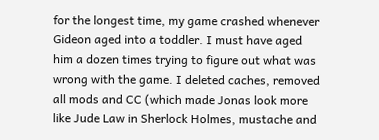for the longest time, my game crashed whenever Gideon aged into a toddler. I must have aged him a dozen times trying to figure out what was wrong with the game. I deleted caches, removed all mods and CC (which made Jonas look more like Jude Law in Sherlock Holmes, mustache and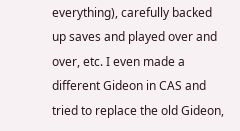everything), carefully backed up saves and played over and over, etc. I even made a different Gideon in CAS and tried to replace the old Gideon,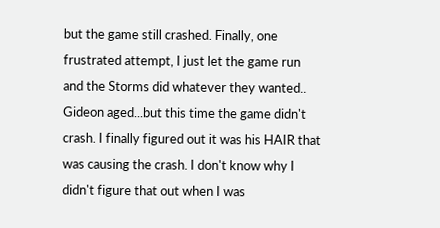but the game still crashed. Finally, one frustrated attempt, I just let the game run and the Storms did whatever they wanted.. Gideon aged...but this time the game didn't crash. I finally figured out it was his HAIR that was causing the crash. I don't know why I didn't figure that out when I was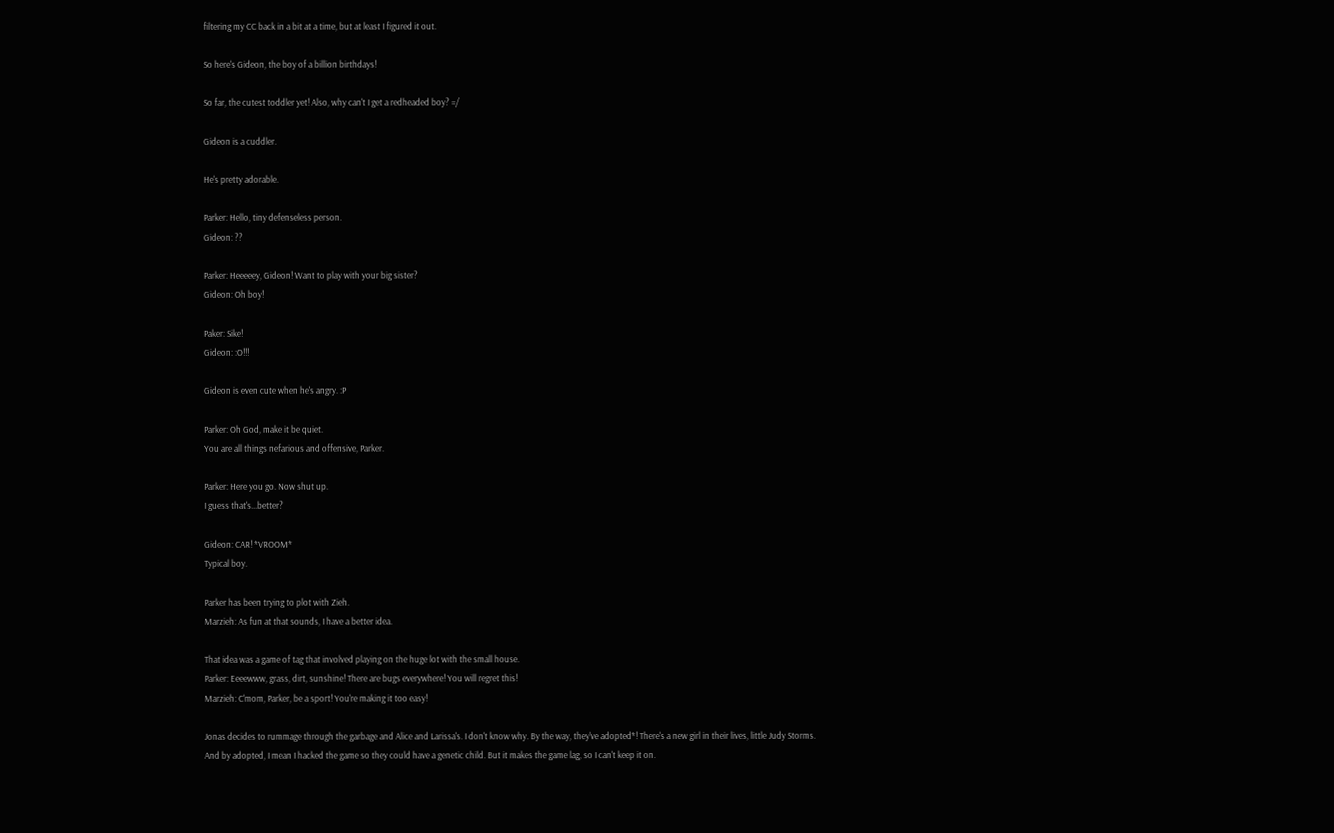filtering my CC back in a bit at a time, but at least I figured it out.

So here's Gideon, the boy of a billion birthdays!

So far, the cutest toddler yet! Also, why can't I get a redheaded boy? =/

Gideon is a cuddler.

He's pretty adorable.

Parker: Hello, tiny defenseless person.
Gideon: ??

Parker: Heeeeey, Gideon! Want to play with your big sister?
Gideon: Oh boy!

Paker: Sike!
Gideon: :O!!!

Gideon is even cute when he's angry. :P

Parker: Oh God, make it be quiet.
You are all things nefarious and offensive, Parker.

Parker: Here you go. Now shut up.
I guess that's...better?

Gideon: CAR! *VROOM*
Typical boy.

Parker has been trying to plot with Zieh.
Marzieh: As fun at that sounds, I have a better idea.

That idea was a game of tag that involved playing on the huge lot with the small house.
Parker: Eeeewww, grass, dirt, sunshine! There are bugs everywhere! You will regret this!
Marzieh: C'mom, Parker, be a sport! You're making it too easy!

Jonas decides to rummage through the garbage and Alice and Larissa's. I don't know why. By the way, they've adopted*! There's a new girl in their lives, little Judy Storms.
And by adopted, I mean I hacked the game so they could have a genetic child. But it makes the game lag, so I can't keep it on.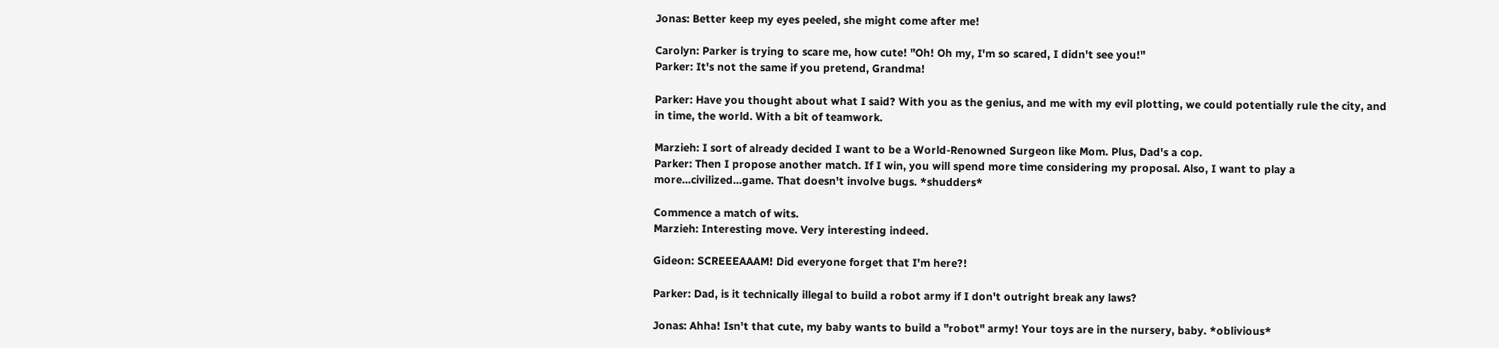Jonas: Better keep my eyes peeled, she might come after me!

Carolyn: Parker is trying to scare me, how cute! "Oh! Oh my, I'm so scared, I didn't see you!"
Parker: It's not the same if you pretend, Grandma!

Parker: Have you thought about what I said? With you as the genius, and me with my evil plotting, we could potentially rule the city, and in time, the world. With a bit of teamwork.

Marzieh: I sort of already decided I want to be a World-Renowned Surgeon like Mom. Plus, Dad's a cop.
Parker: Then I propose another match. If I win, you will spend more time considering my proposal. Also, I want to play a more...civilized...game. That doesn't involve bugs. *shudders*

Commence a match of wits.
Marzieh: Interesting move. Very interesting indeed.

Gideon: SCREEEAAAM! Did everyone forget that I'm here?!

Parker: Dad, is it technically illegal to build a robot army if I don't outright break any laws?

Jonas: Ahha! Isn't that cute, my baby wants to build a "robot" army! Your toys are in the nursery, baby. *oblivious*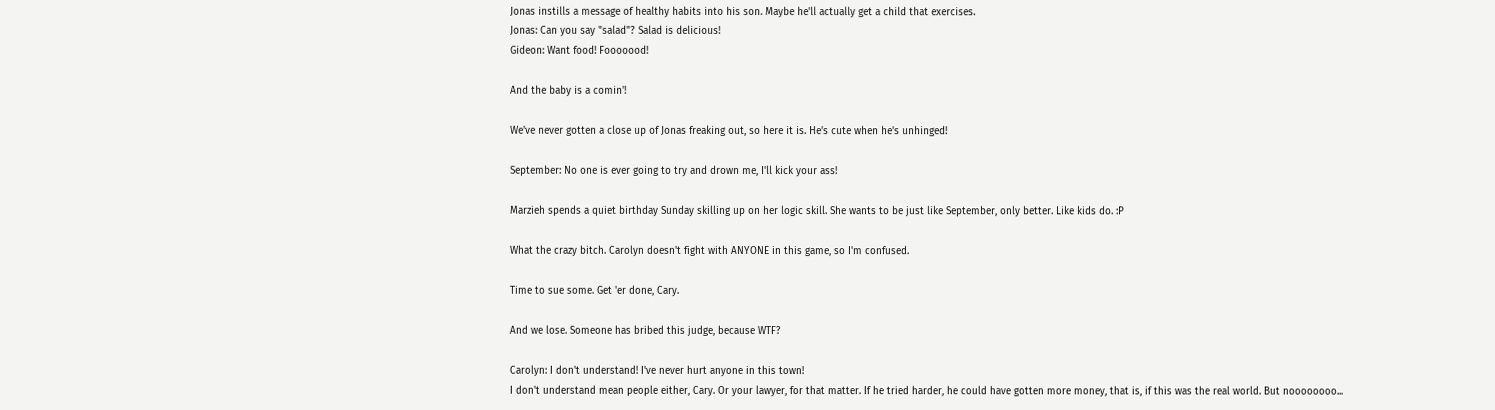Jonas instills a message of healthy habits into his son. Maybe he'll actually get a child that exercises.
Jonas: Can you say "salad"? Salad is delicious!
Gideon: Want food! Fooooood!

And the baby is a comin'!

We've never gotten a close up of Jonas freaking out, so here it is. He's cute when he's unhinged!

September: No one is ever going to try and drown me, I'll kick your ass!

Marzieh spends a quiet birthday Sunday skilling up on her logic skill. She wants to be just like September, only better. Like kids do. :P

What the crazy bitch. Carolyn doesn't fight with ANYONE in this game, so I'm confused.

Time to sue some. Get 'er done, Cary.

And we lose. Someone has bribed this judge, because WTF?

Carolyn: I don't understand! I've never hurt anyone in this town!
I don't understand mean people either, Cary. Or your lawyer, for that matter. If he tried harder, he could have gotten more money, that is, if this was the real world. But noooooooo...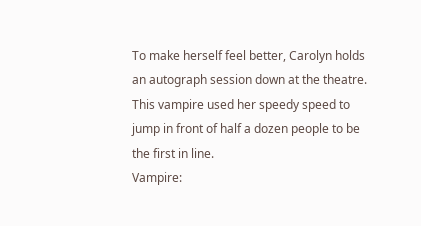To make herself feel better, Carolyn holds an autograph session down at the theatre. This vampire used her speedy speed to jump in front of half a dozen people to be the first in line.
Vampire: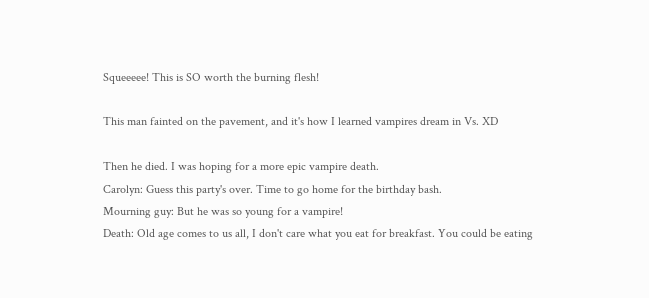Squeeeee! This is SO worth the burning flesh!

This man fainted on the pavement, and it's how I learned vampires dream in Vs. XD

Then he died. I was hoping for a more epic vampire death.
Carolyn: Guess this party's over. Time to go home for the birthday bash.
Mourning guy: But he was so young for a vampire!
Death: Old age comes to us all, I don't care what you eat for breakfast. You could be eating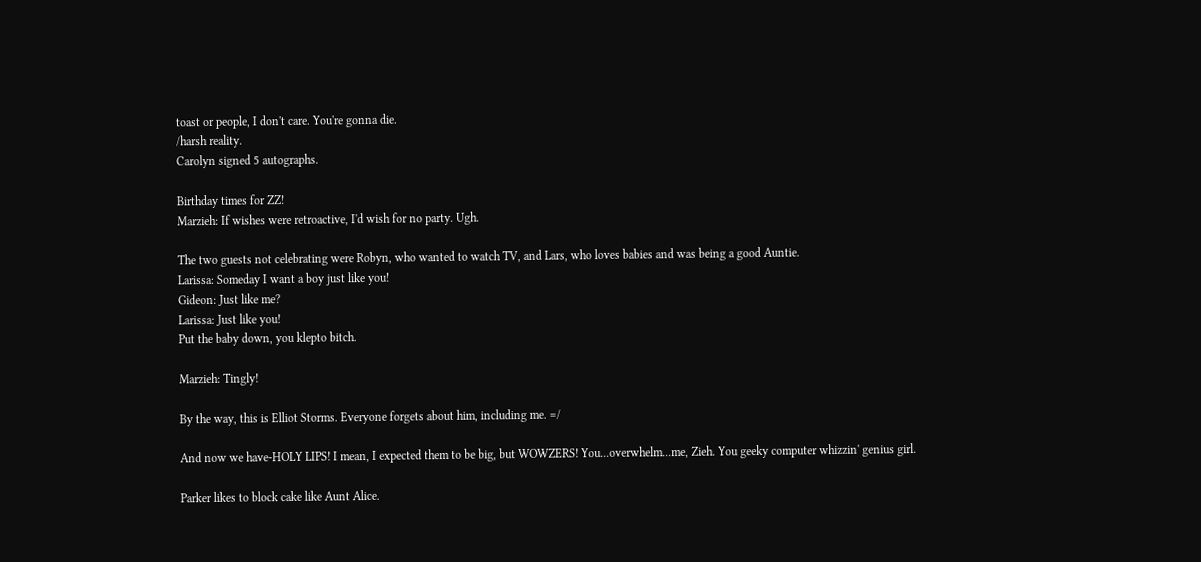toast or people, I don't care. You're gonna die.
/harsh reality.
Carolyn signed 5 autographs.

Birthday times for ZZ!
Marzieh: If wishes were retroactive, I'd wish for no party. Ugh.

The two guests not celebrating were Robyn, who wanted to watch TV, and Lars, who loves babies and was being a good Auntie.
Larissa: Someday I want a boy just like you!
Gideon: Just like me?
Larissa: Just like you!
Put the baby down, you klepto bitch.

Marzieh: Tingly!

By the way, this is Elliot Storms. Everyone forgets about him, including me. =/

And now we have-HOLY LIPS! I mean, I expected them to be big, but WOWZERS! You...overwhelm...me, Zieh. You geeky computer whizzin' genius girl.

Parker likes to block cake like Aunt Alice.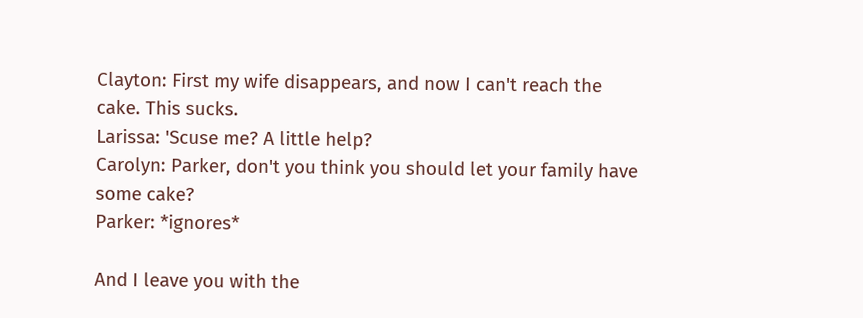Clayton: First my wife disappears, and now I can't reach the cake. This sucks.
Larissa: 'Scuse me? A little help?
Carolyn: Parker, don't you think you should let your family have some cake?
Parker: *ignores*

And I leave you with the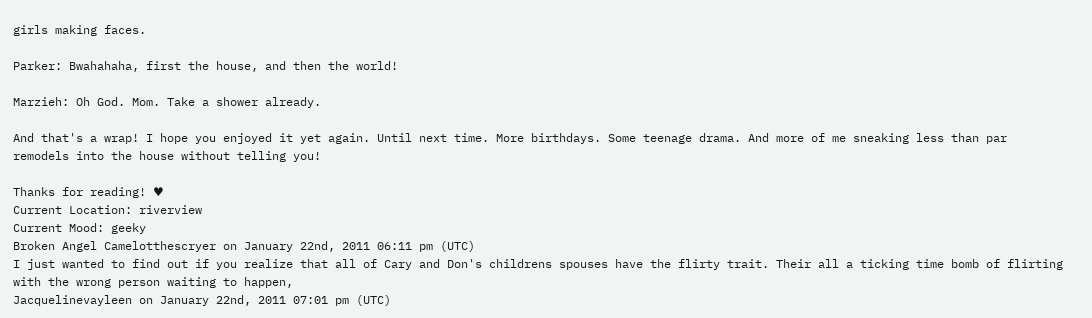girls making faces.

Parker: Bwahahaha, first the house, and then the world!

Marzieh: Oh God. Mom. Take a shower already.

And that's a wrap! I hope you enjoyed it yet again. Until next time. More birthdays. Some teenage drama. And more of me sneaking less than par remodels into the house without telling you!

Thanks for reading! ♥
Current Location: riverview
Current Mood: geeky
Broken Angel Camelotthescryer on January 22nd, 2011 06:11 pm (UTC)
I just wanted to find out if you realize that all of Cary and Don's childrens spouses have the flirty trait. Their all a ticking time bomb of flirting with the wrong person waiting to happen,
Jacquelinevayleen on January 22nd, 2011 07:01 pm (UTC)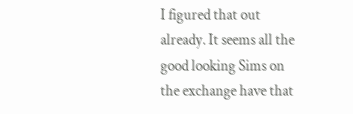I figured that out already. It seems all the good looking Sims on the exchange have that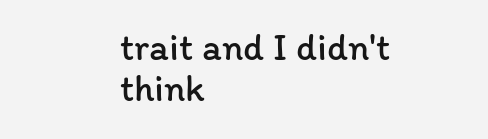trait and I didn't think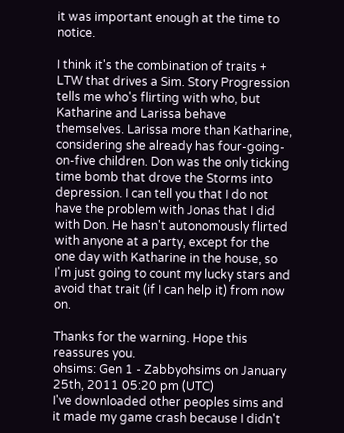it was important enough at the time to notice.

I think it's the combination of traits + LTW that drives a Sim. Story Progression tells me who's flirting with who, but Katharine and Larissa behave themselves. Larissa more than Katharine, considering she already has four-going-on-five children. Don was the only ticking time bomb that drove the Storms into depression. I can tell you that I do not have the problem with Jonas that I did with Don. He hasn't autonomously flirted with anyone at a party, except for the one day with Katharine in the house, so I'm just going to count my lucky stars and avoid that trait (if I can help it) from now on.

Thanks for the warning. Hope this reassures you.
ohsims: Gen 1 - Zabbyohsims on January 25th, 2011 05:20 pm (UTC)
I've downloaded other peoples sims and it made my game crash because I didn't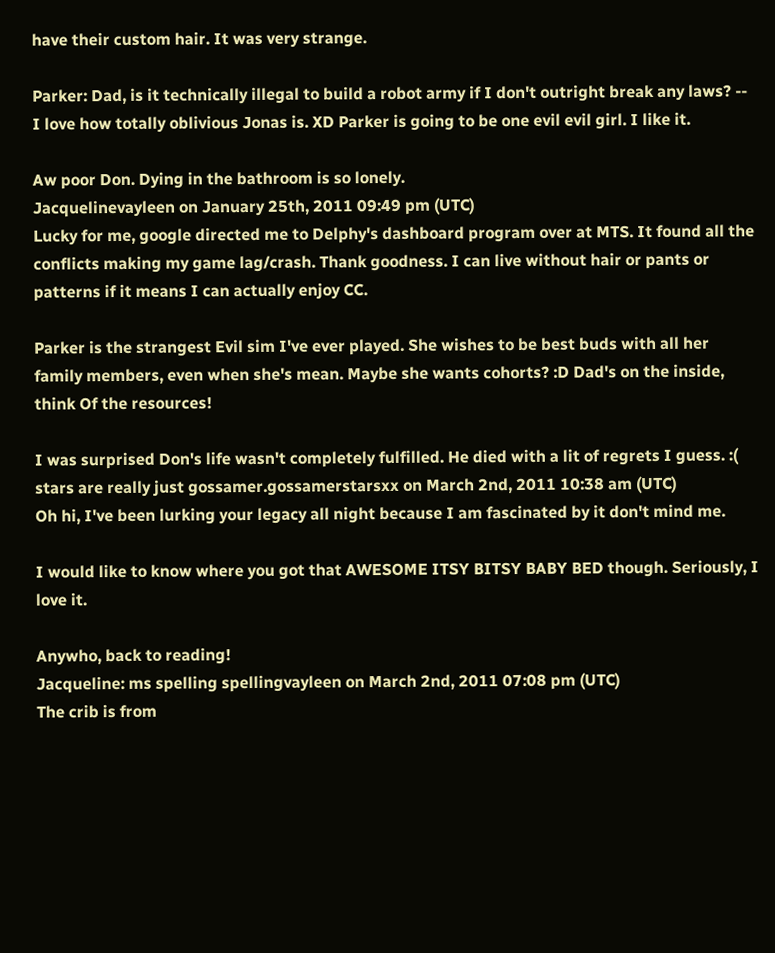have their custom hair. It was very strange.

Parker: Dad, is it technically illegal to build a robot army if I don't outright break any laws? -- I love how totally oblivious Jonas is. XD Parker is going to be one evil evil girl. I like it.

Aw poor Don. Dying in the bathroom is so lonely.
Jacquelinevayleen on January 25th, 2011 09:49 pm (UTC)
Lucky for me, google directed me to Delphy's dashboard program over at MTS. It found all the conflicts making my game lag/crash. Thank goodness. I can live without hair or pants or patterns if it means I can actually enjoy CC.

Parker is the strangest Evil sim I've ever played. She wishes to be best buds with all her family members, even when she's mean. Maybe she wants cohorts? :D Dad's on the inside, think Of the resources!

I was surprised Don's life wasn't completely fulfilled. He died with a lit of regrets I guess. :(
stars are really just gossamer.gossamerstarsxx on March 2nd, 2011 10:38 am (UTC)
Oh hi, I've been lurking your legacy all night because I am fascinated by it don't mind me.

I would like to know where you got that AWESOME ITSY BITSY BABY BED though. Seriously, I love it.

Anywho, back to reading!
Jacqueline: ms spelling spellingvayleen on March 2nd, 2011 07:08 pm (UTC)
The crib is from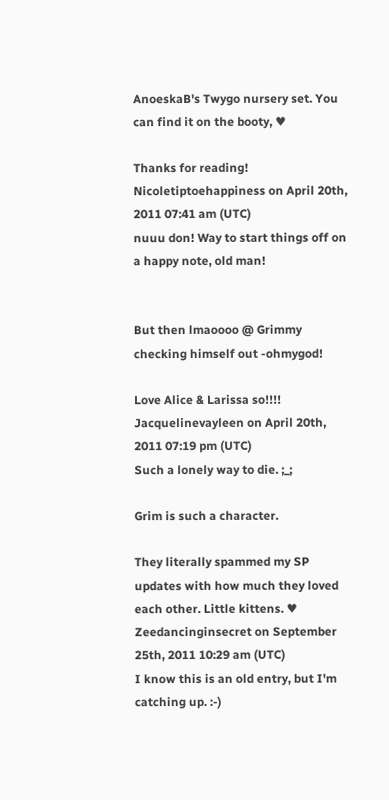AnoeskaB's Twygo nursery set. You can find it on the booty, ♥

Thanks for reading!
Nicoletiptoehappiness on April 20th, 2011 07:41 am (UTC)
nuuu don! Way to start things off on a happy note, old man!


But then lmaoooo @ Grimmy checking himself out -ohmygod!

Love Alice & Larissa so!!!!
Jacquelinevayleen on April 20th, 2011 07:19 pm (UTC)
Such a lonely way to die. ;_;

Grim is such a character.

They literally spammed my SP updates with how much they loved each other. Little kittens. ♥
Zeedancinginsecret on September 25th, 2011 10:29 am (UTC)
I know this is an old entry, but I'm catching up. :-)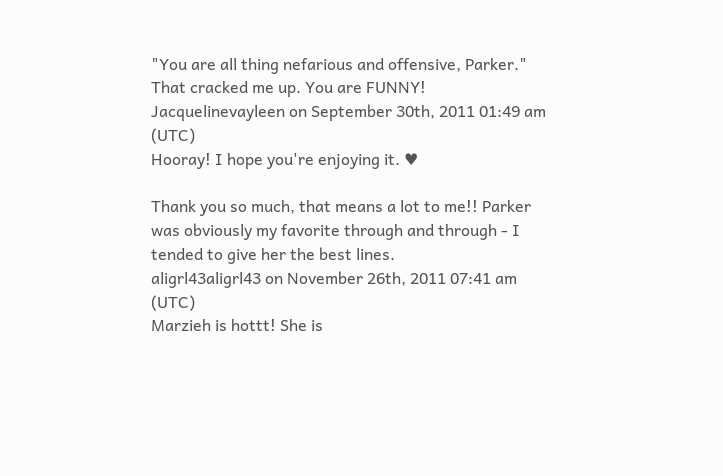"You are all thing nefarious and offensive, Parker." That cracked me up. You are FUNNY!
Jacquelinevayleen on September 30th, 2011 01:49 am (UTC)
Hooray! I hope you're enjoying it. ♥

Thank you so much, that means a lot to me!! Parker was obviously my favorite through and through - I tended to give her the best lines.
aligrl43aligrl43 on November 26th, 2011 07:41 am (UTC)
Marzieh is hottt! She is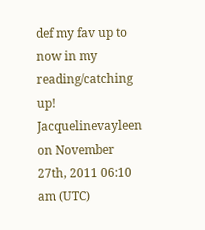def my fav up to now in my reading/catching up!
Jacquelinevayleen on November 27th, 2011 06:10 am (UTC)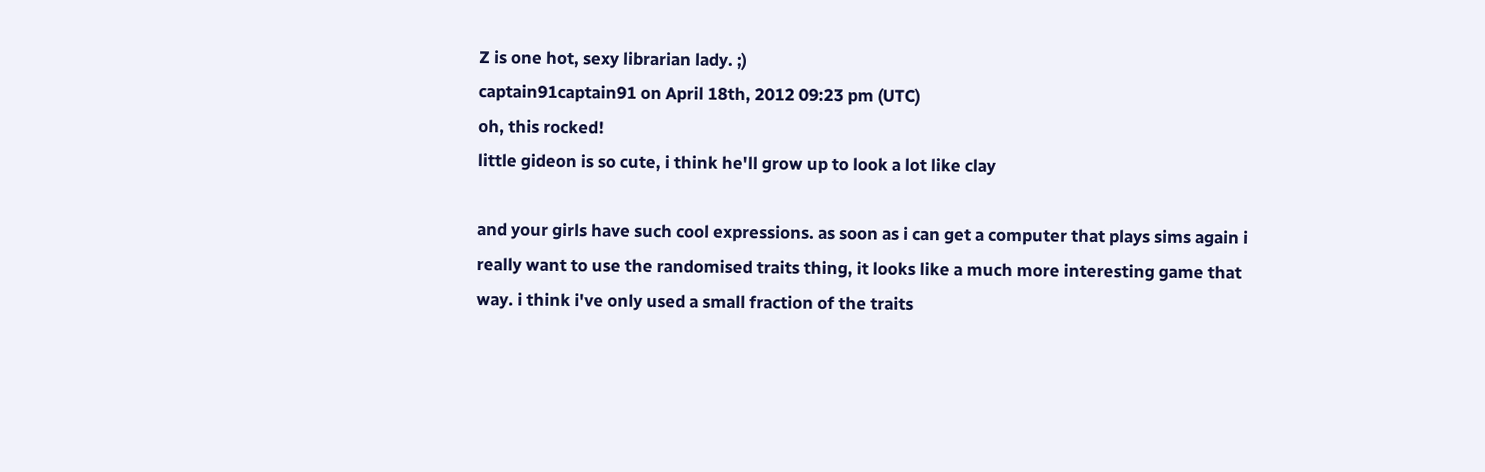Z is one hot, sexy librarian lady. ;)
captain91captain91 on April 18th, 2012 09:23 pm (UTC)
oh, this rocked!
little gideon is so cute, i think he'll grow up to look a lot like clay

and your girls have such cool expressions. as soon as i can get a computer that plays sims again i really want to use the randomised traits thing, it looks like a much more interesting game that way. i think i've only used a small fraction of the traits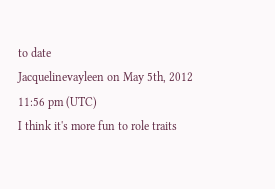to date
Jacquelinevayleen on May 5th, 2012 11:56 pm (UTC)
I think it's more fun to role traits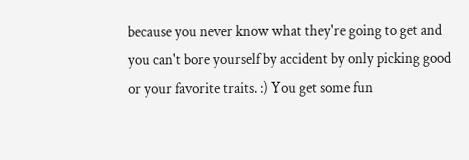because you never know what they're going to get and you can't bore yourself by accident by only picking good or your favorite traits. :) You get some fun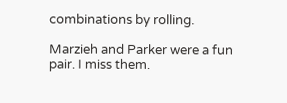combinations by rolling.

Marzieh and Parker were a fun pair. I miss them.